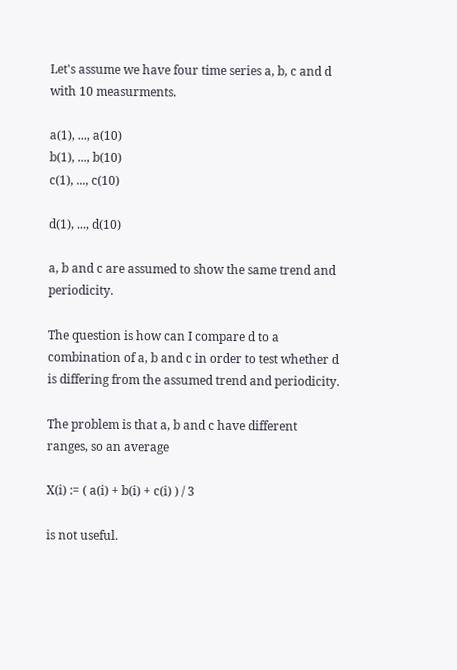Let's assume we have four time series a, b, c and d with 10 measurments.

a(1), ..., a(10)
b(1), ..., b(10)
c(1), ..., c(10)

d(1), ..., d(10)

a, b and c are assumed to show the same trend and periodicity.

The question is how can I compare d to a combination of a, b and c in order to test whether d is differing from the assumed trend and periodicity.

The problem is that a, b and c have different ranges, so an average

X(i) := ( a(i) + b(i) + c(i) ) / 3

is not useful.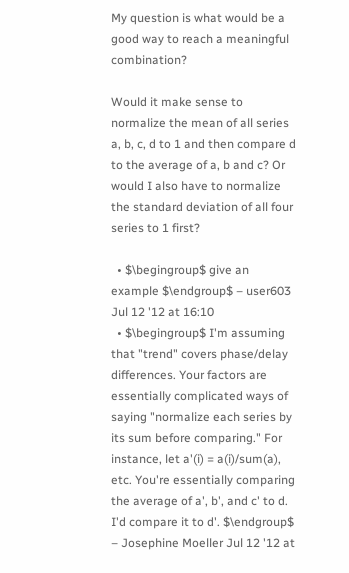My question is what would be a good way to reach a meaningful combination?

Would it make sense to normalize the mean of all series a, b, c, d to 1 and then compare d to the average of a, b and c? Or would I also have to normalize the standard deviation of all four series to 1 first?

  • $\begingroup$ give an example $\endgroup$ – user603 Jul 12 '12 at 16:10
  • $\begingroup$ I'm assuming that "trend" covers phase/delay differences. Your factors are essentially complicated ways of saying "normalize each series by its sum before comparing." For instance, let a'(i) = a(i)/sum(a), etc. You're essentially comparing the average of a', b', and c' to d. I'd compare it to d'. $\endgroup$ – Josephine Moeller Jul 12 '12 at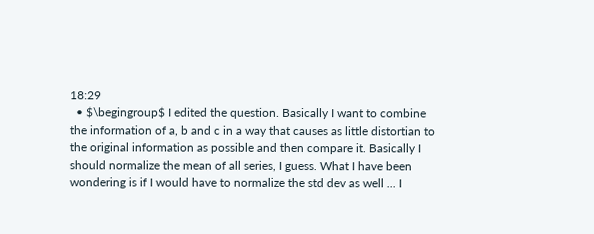18:29
  • $\begingroup$ I edited the question. Basically I want to combine the information of a, b and c in a way that causes as little distortian to the original information as possible and then compare it. Basically I should normalize the mean of all series, I guess. What I have been wondering is if I would have to normalize the std dev as well ... I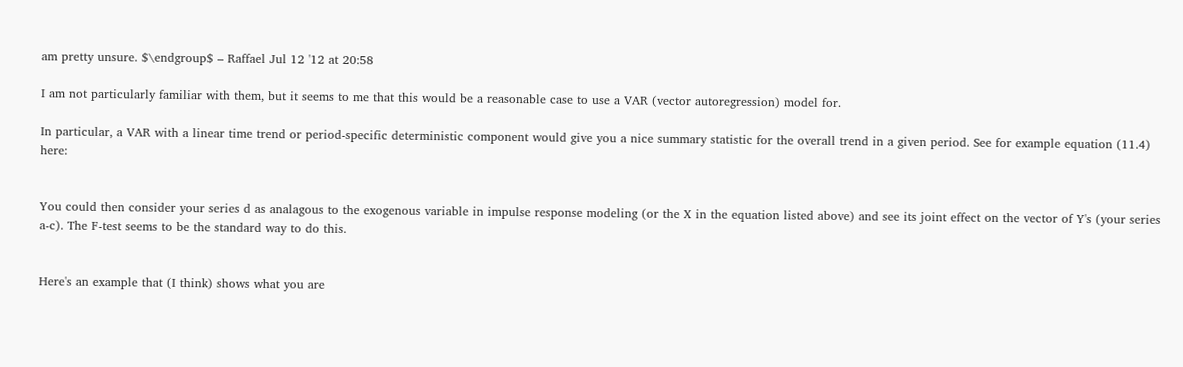am pretty unsure. $\endgroup$ – Raffael Jul 12 '12 at 20:58

I am not particularly familiar with them, but it seems to me that this would be a reasonable case to use a VAR (vector autoregression) model for.

In particular, a VAR with a linear time trend or period-specific deterministic component would give you a nice summary statistic for the overall trend in a given period. See for example equation (11.4) here:


You could then consider your series d as analagous to the exogenous variable in impulse response modeling (or the X in the equation listed above) and see its joint effect on the vector of Y's (your series a-c). The F-test seems to be the standard way to do this.


Here's an example that (I think) shows what you are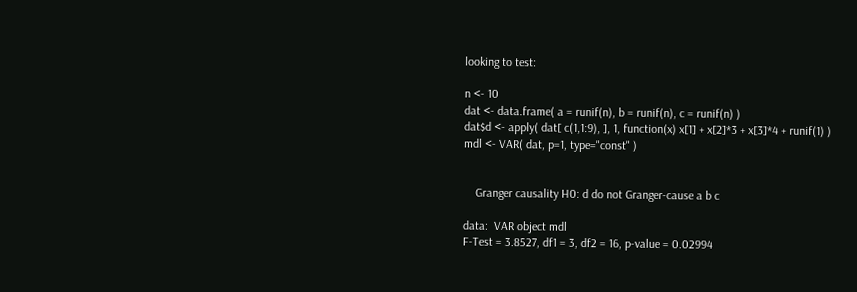looking to test:

n <- 10
dat <- data.frame( a = runif(n), b = runif(n), c = runif(n) )
dat$d <- apply( dat[ c(1,1:9), ], 1, function(x) x[1] + x[2]*3 + x[3]*4 + runif(1) )
mdl <- VAR( dat, p=1, type="const" )


    Granger causality H0: d do not Granger-cause a b c

data:  VAR object mdl
F-Test = 3.8527, df1 = 3, df2 = 16, p-value = 0.02994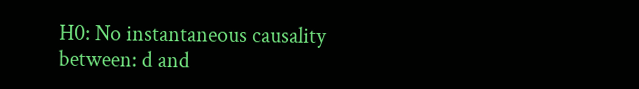H0: No instantaneous causality between: d and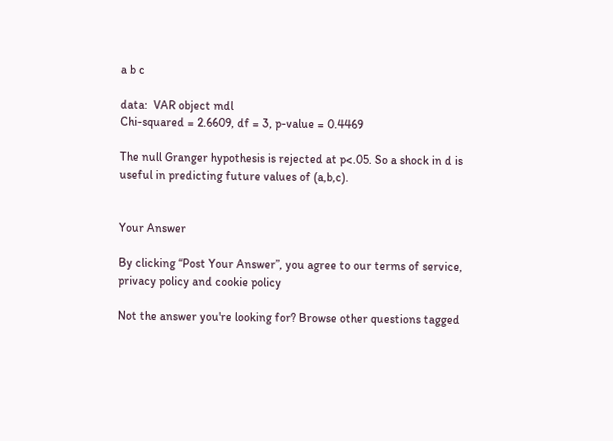a b c

data:  VAR object mdl
Chi-squared = 2.6609, df = 3, p-value = 0.4469

The null Granger hypothesis is rejected at p<.05. So a shock in d is useful in predicting future values of (a,b,c).


Your Answer

By clicking “Post Your Answer”, you agree to our terms of service, privacy policy and cookie policy

Not the answer you're looking for? Browse other questions tagged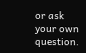or ask your own question.